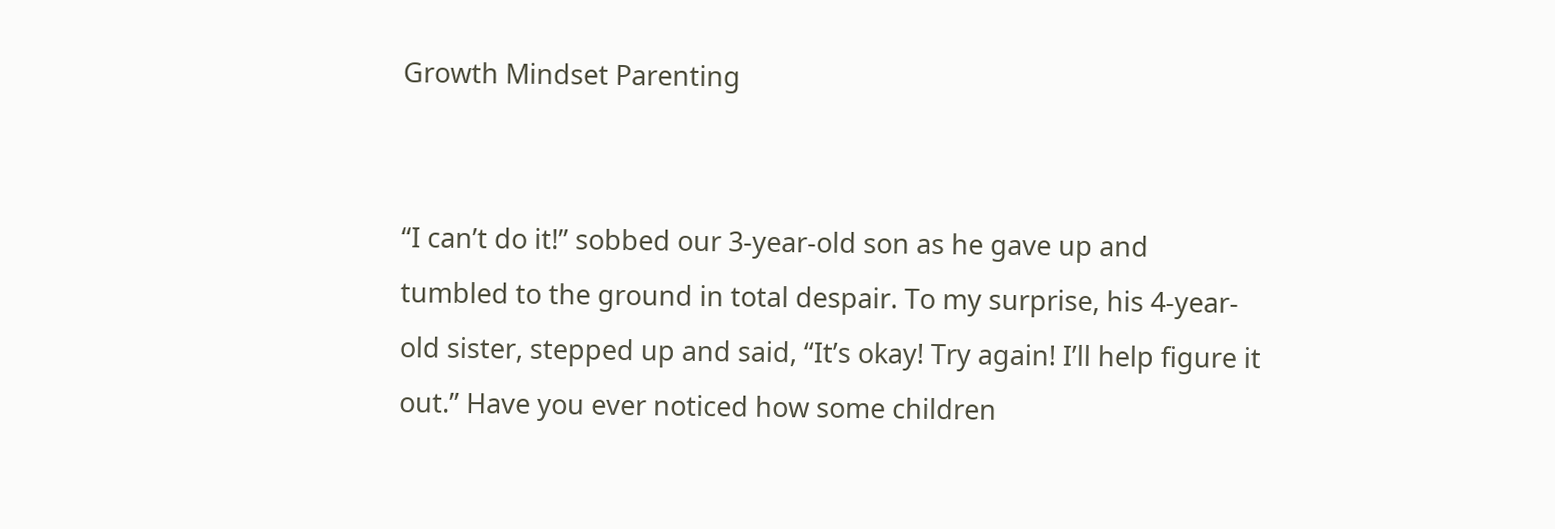Growth Mindset Parenting


“I can’t do it!” sobbed our 3-year-old son as he gave up and tumbled to the ground in total despair. To my surprise, his 4-year-old sister, stepped up and said, “It’s okay! Try again! I’ll help figure it out.” Have you ever noticed how some children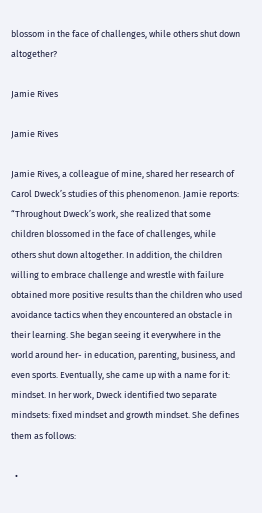blossom in the face of challenges, while others shut down altogether?

Jamie Rives

Jamie Rives

Jamie Rives, a colleague of mine, shared her research of Carol Dweck’s studies of this phenomenon. Jamie reports: “Throughout Dweck’s work, she realized that some children blossomed in the face of challenges, while others shut down altogether. In addition, the children willing to embrace challenge and wrestle with failure obtained more positive results than the children who used avoidance tactics when they encountered an obstacle in their learning. She began seeing it everywhere in the world around her- in education, parenting, business, and even sports. Eventually, she came up with a name for it: mindset. In her work, Dweck identified two separate mindsets: fixed mindset and growth mindset. She defines them as follows:

  •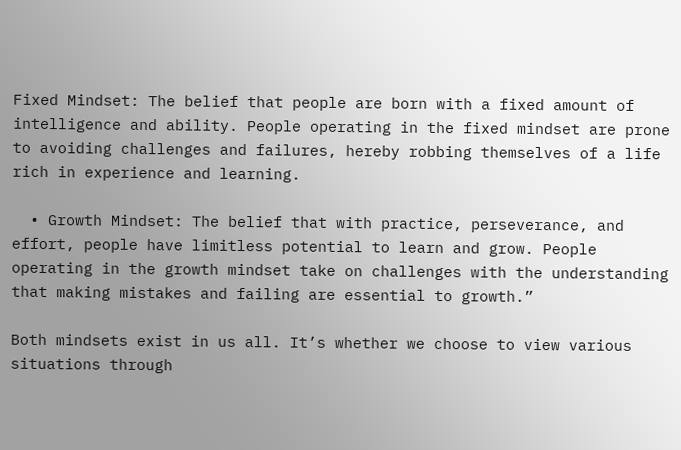Fixed Mindset: The belief that people are born with a fixed amount of intelligence and ability. People operating in the fixed mindset are prone to avoiding challenges and failures, hereby robbing themselves of a life rich in experience and learning.

  • Growth Mindset: The belief that with practice, perseverance, and effort, people have limitless potential to learn and grow. People operating in the growth mindset take on challenges with the understanding that making mistakes and failing are essential to growth.”

Both mindsets exist in us all. It’s whether we choose to view various situations through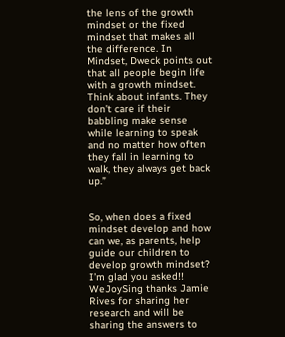the lens of the growth mindset or the fixed mindset that makes all the difference. In Mindset, Dweck points out that all people begin life with a growth mindset. Think about infants. They don’t care if their babbling make sense while learning to speak and no matter how often they fall in learning to walk, they always get back up.”


So, when does a fixed mindset develop and how can we, as parents, help guide our children to develop growth mindset? I’m glad you asked!! WeJoySing thanks Jamie Rives for sharing her research and will be sharing the answers to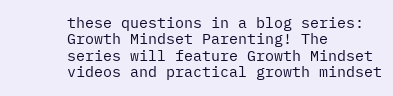these questions in a blog series: Growth Mindset Parenting! The series will feature Growth Mindset videos and practical growth mindset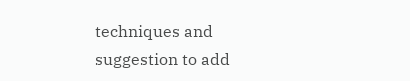techniques and suggestion to add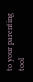to your parenting tool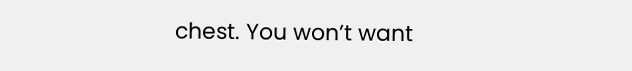chest. You won’t want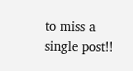to miss a single post!!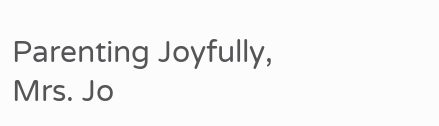Parenting Joyfully,
Mrs. Jo